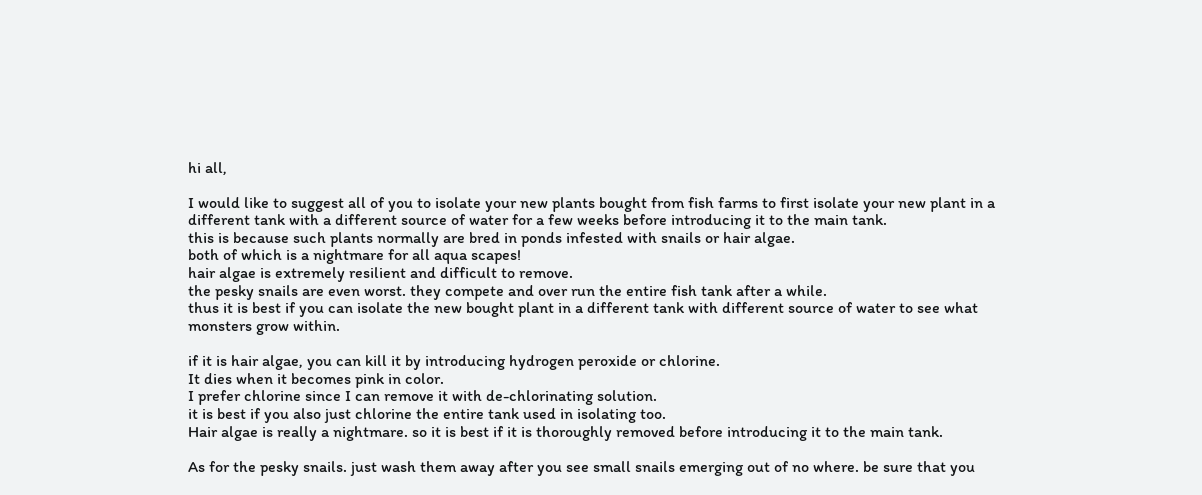hi all,

I would like to suggest all of you to isolate your new plants bought from fish farms to first isolate your new plant in a different tank with a different source of water for a few weeks before introducing it to the main tank.
this is because such plants normally are bred in ponds infested with snails or hair algae.
both of which is a nightmare for all aqua scapes!
hair algae is extremely resilient and difficult to remove.
the pesky snails are even worst. they compete and over run the entire fish tank after a while.
thus it is best if you can isolate the new bought plant in a different tank with different source of water to see what monsters grow within.

if it is hair algae, you can kill it by introducing hydrogen peroxide or chlorine.
It dies when it becomes pink in color.
I prefer chlorine since I can remove it with de-chlorinating solution.
it is best if you also just chlorine the entire tank used in isolating too.
Hair algae is really a nightmare. so it is best if it is thoroughly removed before introducing it to the main tank.

As for the pesky snails. just wash them away after you see small snails emerging out of no where. be sure that you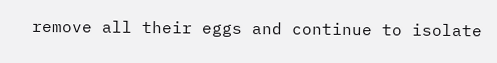remove all their eggs and continue to isolate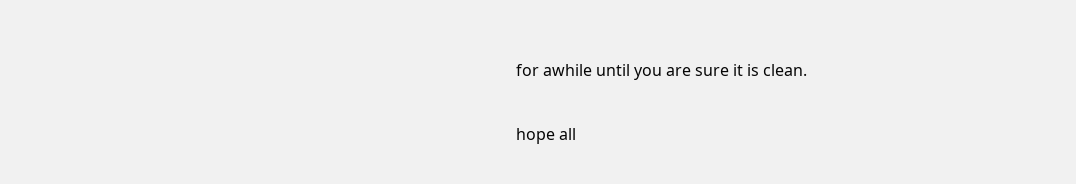for awhile until you are sure it is clean.

hope all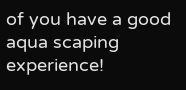of you have a good aqua scaping experience!